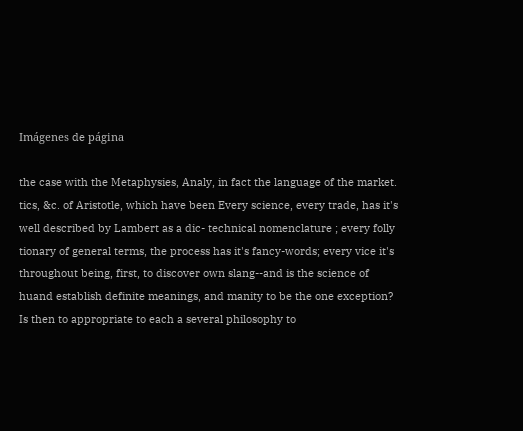Imágenes de página

the case with the Metaphysies, Analy, in fact the language of the market. tics, &c. of Aristotle, which have been Every science, every trade, has it's well described by Lambert as a dic- technical nomenclature ; every folly tionary of general terms, the process has it's fancy-words; every vice it's throughout being, first, to discover own slang--and is the science of huand establish definite meanings, and manity to be the one exception? Is then to appropriate to each a several philosophy to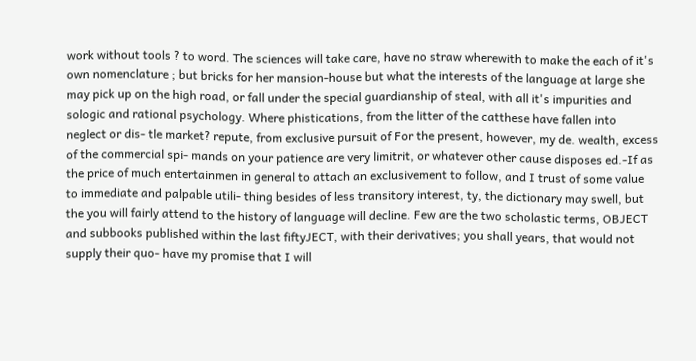work without tools ? to word. The sciences will take care, have no straw wherewith to make the each of it's own nomenclature ; but bricks for her mansion-house but what the interests of the language at large she may pick up on the high road, or fall under the special guardianship of steal, with all it's impurities and sologic and rational psychology. Where phistications, from the litter of the catthese have fallen into neglect or dis- tle market? repute, from exclusive pursuit of For the present, however, my de. wealth, excess of the commercial spi- mands on your patience are very limitrit, or whatever other cause disposes ed.-If as the price of much entertainmen in general to attach an exclusivement to follow, and I trust of some value to immediate and palpable utili- thing besides of less transitory interest, ty, the dictionary may swell, but the you will fairly attend to the history of language will decline. Few are the two scholastic terms, OBJECT and subbooks published within the last fiftyJECT, with their derivatives; you shall years, that would not supply their quo- have my promise that I will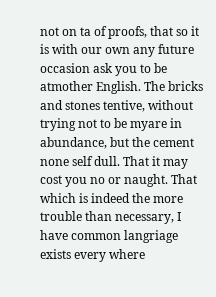not on ta of proofs, that so it is with our own any future occasion ask you to be atmother English. The bricks and stones tentive, without trying not to be myare in abundance, but the cement none self dull. That it may cost you no or naught. That which is indeed the more trouble than necessary, I have common langriage exists every where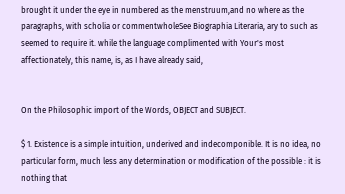brought it under the eye in numbered as the menstruum,and no where as the paragraphs, with scholia or commentwholeSee Biographia Literaria, ary to such as seemed to require it. while the language complimented with Your's most affectionately, this name, is, as I have already said,


On the Philosophic import of the Words, OBJECT and SUBJECT.

$ 1. Existence is a simple intuition, underived and indecomponible. It is no idea, no particular form, much less any determination or modification of the possible : it is nothing that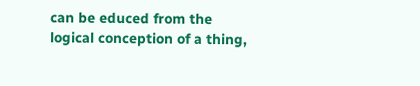can be educed from the logical conception of a thing,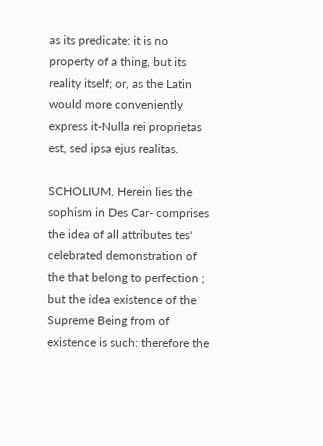as its predicate: it is no property of a thing, but its reality itself; or, as the Latin would more conveniently express it-Nulla rei proprietas est, sed ipsa ejus realitas.

SCHOLIUM. Herein lies the sophism in Des Car- comprises the idea of all attributes tes' celebrated demonstration of the that belong to perfection ; but the idea existence of the Supreme Being from of existence is such: therefore the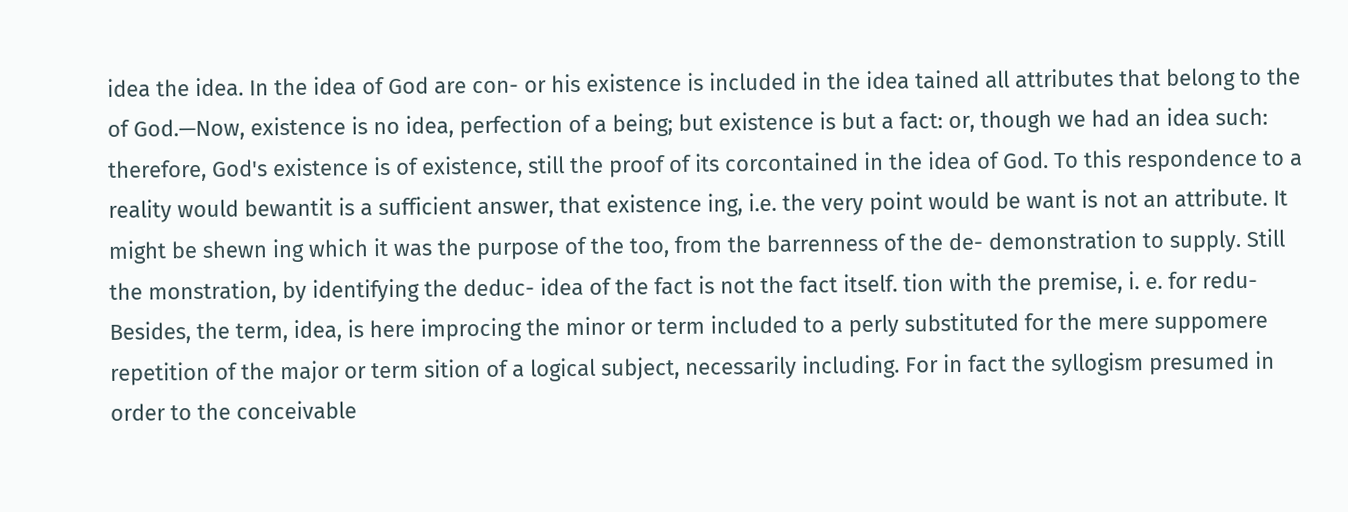idea the idea. In the idea of God are con- or his existence is included in the idea tained all attributes that belong to the of God.—Now, existence is no idea, perfection of a being; but existence is but a fact: or, though we had an idea such: therefore, God's existence is of existence, still the proof of its corcontained in the idea of God. To this respondence to a reality would bewantit is a sufficient answer, that existence ing, i.e. the very point would be want is not an attribute. It might be shewn ing which it was the purpose of the too, from the barrenness of the de- demonstration to supply. Still the monstration, by identifying the deduc- idea of the fact is not the fact itself. tion with the premise, i. e. for redu- Besides, the term, idea, is here improcing the minor or term included to a perly substituted for the mere suppomere repetition of the major or term sition of a logical subject, necessarily including. For in fact the syllogism presumed in order to the conceivable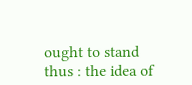ought to stand thus : the idea of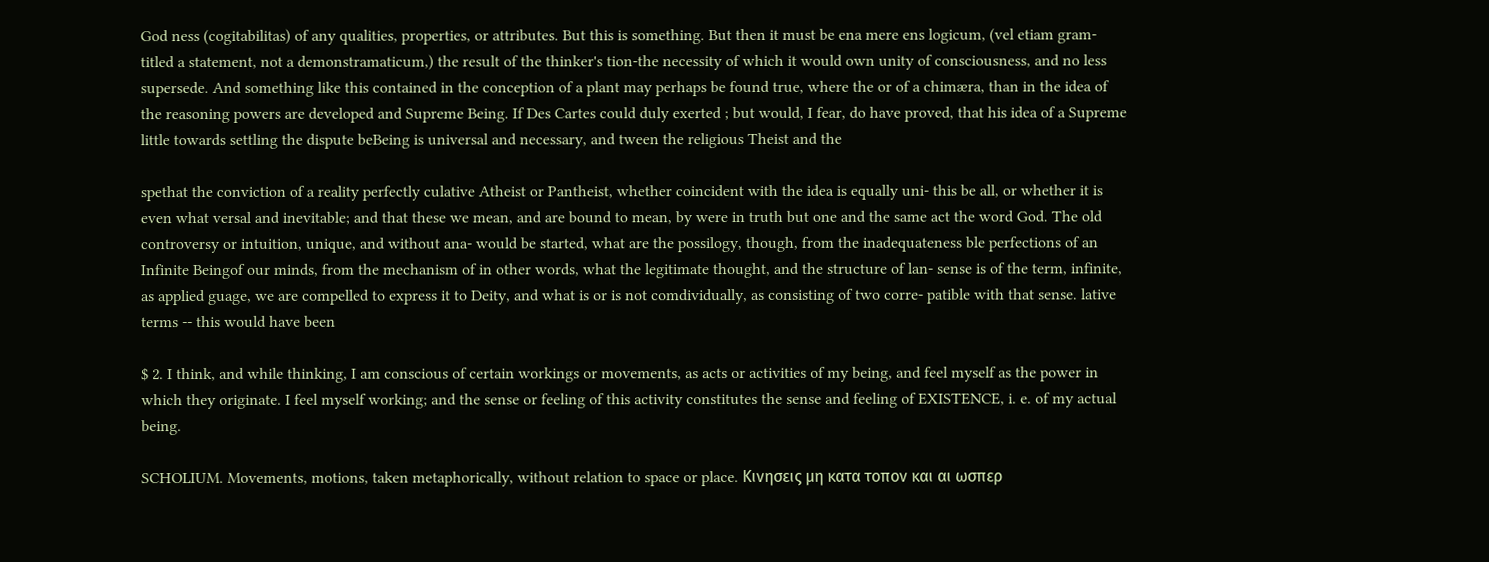God ness (cogitabilitas) of any qualities, properties, or attributes. But this is something. But then it must be ena mere ens logicum, (vel etiam gram- titled a statement, not a demonstramaticum,) the result of the thinker's tion-the necessity of which it would own unity of consciousness, and no less supersede. And something like this contained in the conception of a plant may perhaps be found true, where the or of a chimæra, than in the idea of the reasoning powers are developed and Supreme Being. If Des Cartes could duly exerted ; but would, I fear, do have proved, that his idea of a Supreme little towards settling the dispute beBeing is universal and necessary, and tween the religious Theist and the

spethat the conviction of a reality perfectly culative Atheist or Pantheist, whether coincident with the idea is equally uni- this be all, or whether it is even what versal and inevitable; and that these we mean, and are bound to mean, by were in truth but one and the same act the word God. The old controversy or intuition, unique, and without ana- would be started, what are the possilogy, though, from the inadequateness ble perfections of an Infinite Beingof our minds, from the mechanism of in other words, what the legitimate thought, and the structure of lan- sense is of the term, infinite, as applied guage, we are compelled to express it to Deity, and what is or is not comdividually, as consisting of two corre- patible with that sense. lative terms -- this would have been

$ 2. I think, and while thinking, I am conscious of certain workings or movements, as acts or activities of my being, and feel myself as the power in which they originate. I feel myself working; and the sense or feeling of this activity constitutes the sense and feeling of EXISTENCE, i. e. of my actual being.

SCHOLIUM. Movements, motions, taken metaphorically, without relation to space or place. Κινησεις μη κατα τοπον και αι ωσπερ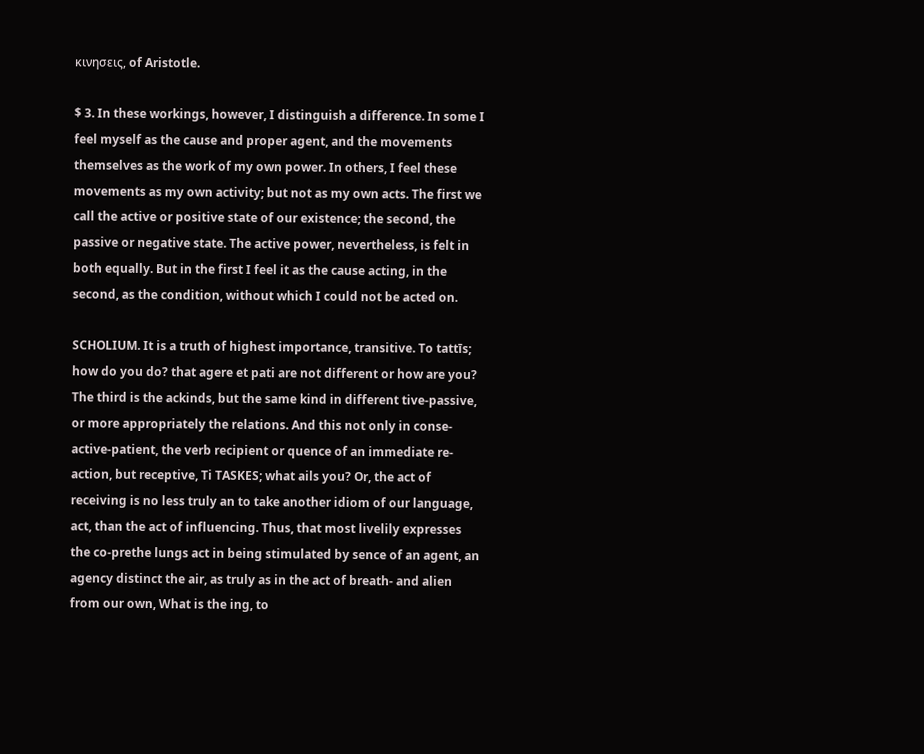κινησεις, of Aristotle.

$ 3. In these workings, however, I distinguish a difference. In some I feel myself as the cause and proper agent, and the movements themselves as the work of my own power. In others, I feel these movements as my own activity; but not as my own acts. The first we call the active or positive state of our existence; the second, the passive or negative state. The active power, nevertheless, is felt in both equally. But in the first I feel it as the cause acting, in the second, as the condition, without which I could not be acted on.

SCHOLIUM. It is a truth of highest importance, transitive. To tattīs; how do you do? that agere et pati are not different or how are you? The third is the ackinds, but the same kind in different tive-passive, or more appropriately the relations. And this not only in conse- active-patient, the verb recipient or quence of an immediate re-action, but receptive, Ti TASKES; what ails you? Or, the act of receiving is no less truly an to take another idiom of our language, act, than the act of influencing. Thus, that most livelily expresses the co-prethe lungs act in being stimulated by sence of an agent, an agency distinct the air, as truly as in the act of breath- and alien from our own, What is the ing, to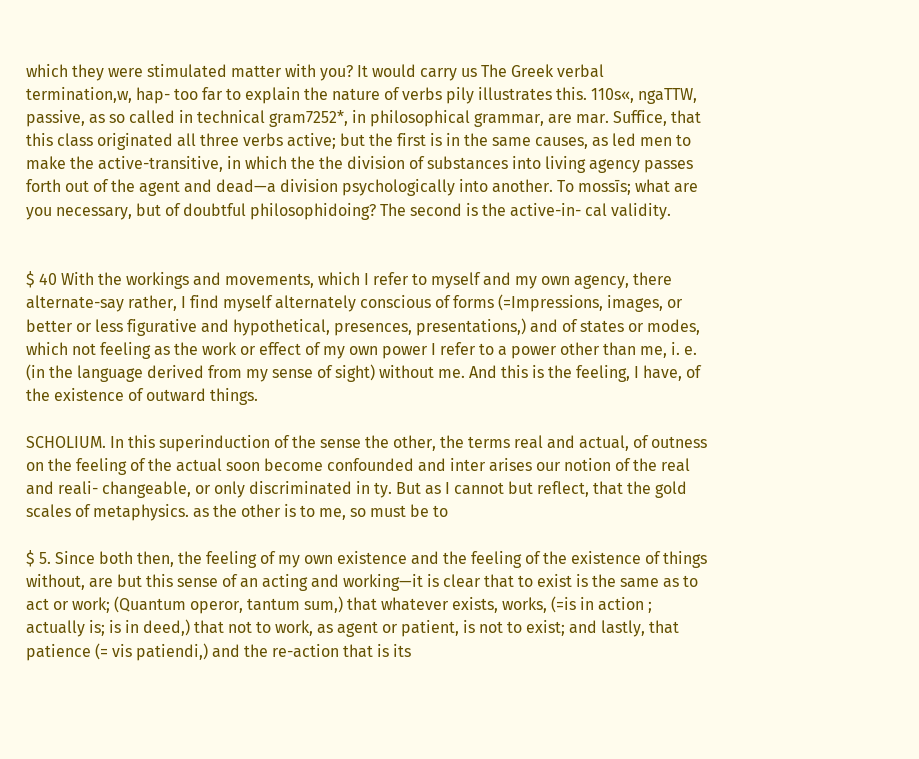which they were stimulated matter with you? It would carry us The Greek verbal termination,w, hap- too far to explain the nature of verbs pily illustrates this. 110s«, ngaTTW, passive, as so called in technical gram7252*, in philosophical grammar, are mar. Suffice, that this class originated all three verbs active; but the first is in the same causes, as led men to make the active-transitive, in which the the division of substances into living agency passes forth out of the agent and dead—a division psychologically into another. To mossīs; what are you necessary, but of doubtful philosophidoing? The second is the active-in- cal validity.


$ 40 With the workings and movements, which I refer to myself and my own agency, there alternate-say rather, I find myself alternately conscious of forms (=Impressions, images, or better or less figurative and hypothetical, presences, presentations,) and of states or modes, which not feeling as the work or effect of my own power I refer to a power other than me, i. e. (in the language derived from my sense of sight) without me. And this is the feeling, I have, of the existence of outward things.

SCHOLIUM. In this superinduction of the sense the other, the terms real and actual, of outness on the feeling of the actual soon become confounded and inter arises our notion of the real and reali- changeable, or only discriminated in ty. But as I cannot but reflect, that the gold scales of metaphysics. as the other is to me, so must be to

$ 5. Since both then, the feeling of my own existence and the feeling of the existence of things without, are but this sense of an acting and working—it is clear that to exist is the same as to act or work; (Quantum operor, tantum sum,) that whatever exists, works, (=is in action ; actually is; is in deed,) that not to work, as agent or patient, is not to exist; and lastly, that patience (= vis patiendi,) and the re-action that is its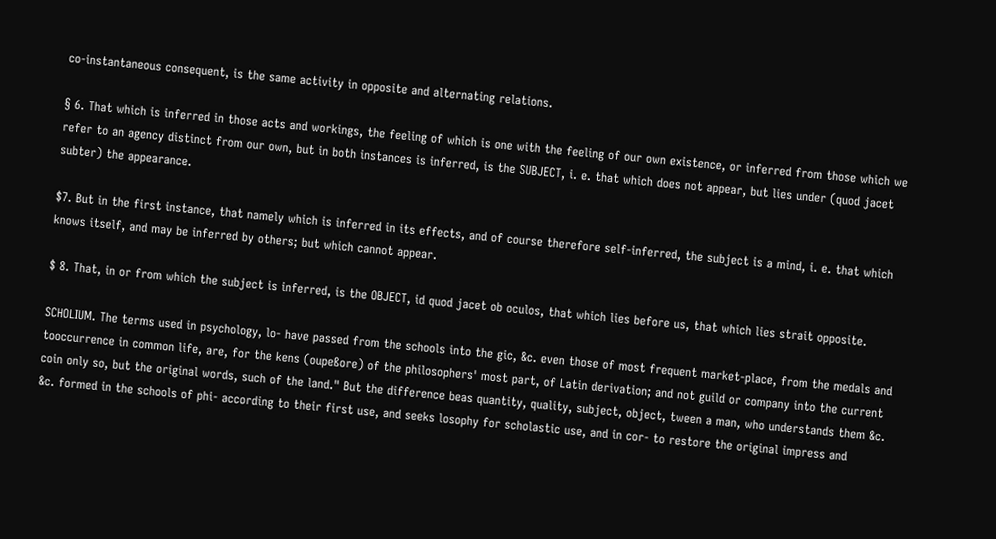co-instantaneous consequent, is the same activity in opposite and alternating relations.

§ 6. That which is inferred in those acts and workings, the feeling of which is one with the feeling of our own existence, or inferred from those which we refer to an agency distinct from our own, but in both instances is inferred, is the SUBJECT, i. e. that which does not appear, but lies under (quod jacet subter) the appearance.

$7. But in the first instance, that namely which is inferred in its effects, and of course therefore self-inferred, the subject is a mind, i. e. that which knows itself, and may be inferred by others; but which cannot appear.

$ 8. That, in or from which the subject is inferred, is the OBJECT, id quod jacet ob oculos, that which lies before us, that which lies strait opposite.

SCHOLIUM. The terms used in psychology, lo- have passed from the schools into the gic, &c. even those of most frequent market-place, from the medals and tooccurrence in common life, are, for the kens (oupeßore) of the philosophers' most part, of Latin derivation; and not guild or company into the current coin only so, but the original words, such of the land." But the difference beas quantity, quality, subject, object, tween a man, who understands them &c. &c. formed in the schools of phi- according to their first use, and seeks losophy for scholastic use, and in cor- to restore the original impress and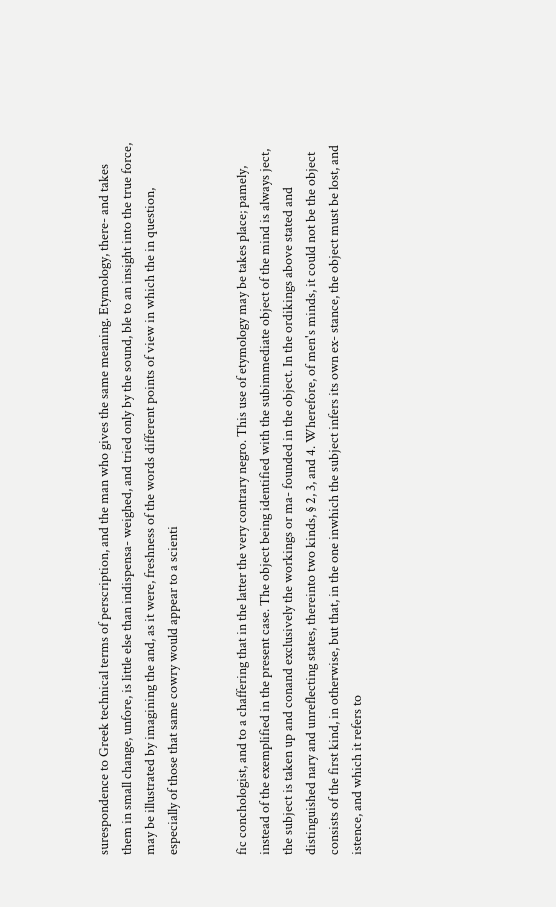surespondence to Greek technical terms of perscription, and the man who gives the same meaning. Etymology, there- and takes them in small change, unfore, is little else than indispensa- weighed, and tried only by the sound, ble to an insight into the true force, may be illustrated by imagining the and, as it were, freshness of the words different points of view in which the in question, especially of those that same cowry would appear to a scienti


fic conchologist, and to a chaffering that in the latter the very contrary negro. This use of etymology may be takes place; pamely, instead of the exemplified in the present case. The object being identified with the subimmediate object of the mind is always ject, the subject is taken up and conand exclusively the workings or ma- founded in the object. In the ordikings above stated and distinguished nary and unreflecting states, thereinto two kinds, § 2, 3, and 4. Wherefore, of men's minds, it could not be the object consists of the first kind, in otherwise, but that, in the one inwhich the subject infers its own ex- stance, the object must be lost, and istence, and which it refers to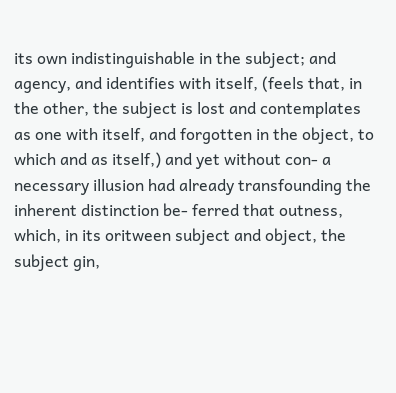its own indistinguishable in the subject; and agency, and identifies with itself, (feels that, in the other, the subject is lost and contemplates as one with itself, and forgotten in the object, to which and as itself,) and yet without con- a necessary illusion had already transfounding the inherent distinction be- ferred that outness, which, in its oritween subject and object, the subject gin,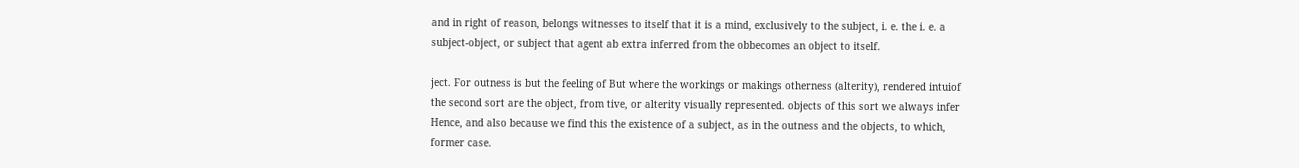and in right of reason, belongs witnesses to itself that it is a mind, exclusively to the subject, i. e. the i. e. a subject-object, or subject that agent ab extra inferred from the obbecomes an object to itself.

ject. For outness is but the feeling of But where the workings or makings otherness (alterity), rendered intuiof the second sort are the object, from tive, or alterity visually represented. objects of this sort we always infer Hence, and also because we find this the existence of a subject, as in the outness and the objects, to which, former case.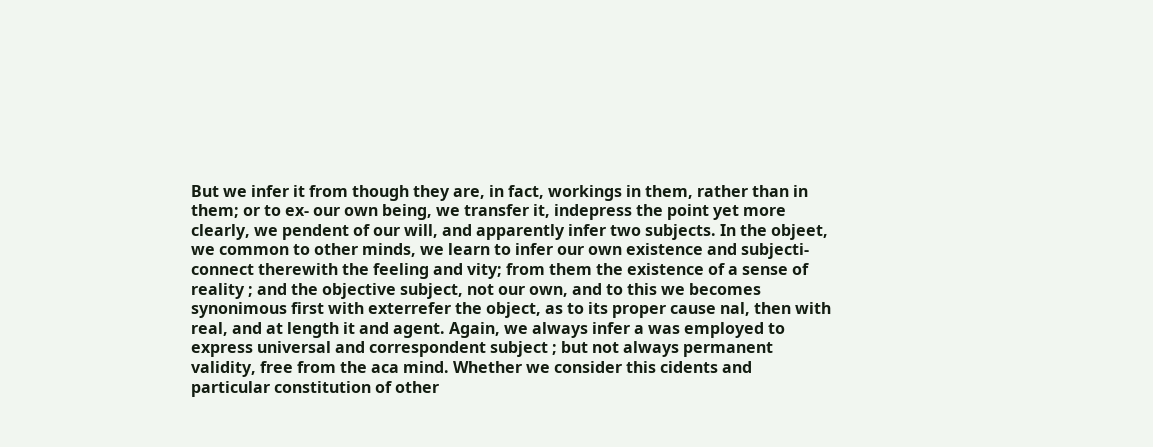But we infer it from though they are, in fact, workings in them, rather than in them; or to ex- our own being, we transfer it, indepress the point yet more clearly, we pendent of our will, and apparently infer two subjects. In the objeet, we common to other minds, we learn to infer our own existence and subjecti- connect therewith the feeling and vity; from them the existence of a sense of reality ; and the objective subject, not our own, and to this we becomes synonimous first with exterrefer the object, as to its proper cause nal, then with real, and at length it and agent. Again, we always infer a was employed to express universal and correspondent subject ; but not always permanent validity, free from the aca mind. Whether we consider this cidents and particular constitution of other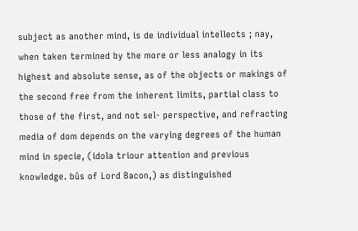subject as another mind, is de individual intellects ; nay, when taken termined by the more or less analogy in its highest and absolute sense, as of the objects or makings of the second free from the inherent limits, partial class to those of the first, and not sel- perspective, and refracting media of dom depends on the varying degrees of the human mind in specie, (idola triour attention and previous knowledge. bûs of Lord Bacon,) as distinguished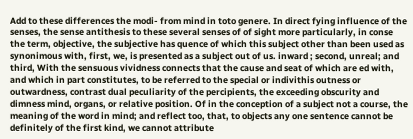Add to these differences the modi- from mind in toto genere. In direct fying influence of the senses, the sense antithesis to these several senses of of sight more particularly, in conse the term, objective, the subjective has quence of which this subject other than been used as synonimous with, first, we, is presented as a subject out of us. inward ; second, unreal; and third, With the sensuous vividness connects that the cause and seat of which are ed with, and which in part constitutes, to be referred to the special or indivithis outness or outwardness, contrast dual peculiarity of the percipients, the exceeding obscurity and dimness mind, organs, or relative position. Of in the conception of a subject not a course, the meaning of the word in mind; and reflect too, that, to objects any one sentence cannot be definitely of the first kind, we cannot attribute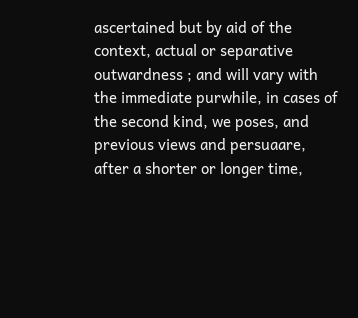ascertained but by aid of the context, actual or separative outwardness ; and will vary with the immediate purwhile, in cases of the second kind, we poses, and previous views and persuaare, after a shorter or longer time,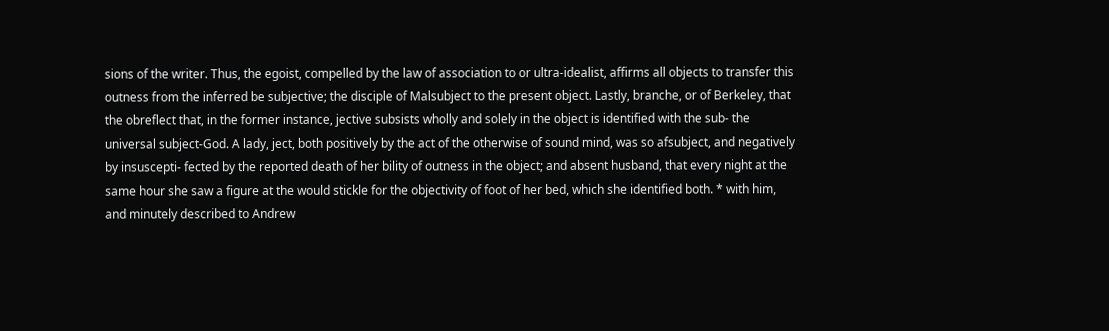sions of the writer. Thus, the egoist, compelled by the law of association to or ultra-idealist, affirms all objects to transfer this outness from the inferred be subjective; the disciple of Malsubject to the present object. Lastly, branche, or of Berkeley, that the obreflect that, in the former instance, jective subsists wholly and solely in the object is identified with the sub- the universal subject-God. A lady, ject, both positively by the act of the otherwise of sound mind, was so afsubject, and negatively by insuscepti- fected by the reported death of her bility of outness in the object; and absent husband, that every night at the same hour she saw a figure at the would stickle for the objectivity of foot of her bed, which she identified both. * with him, and minutely described to Andrew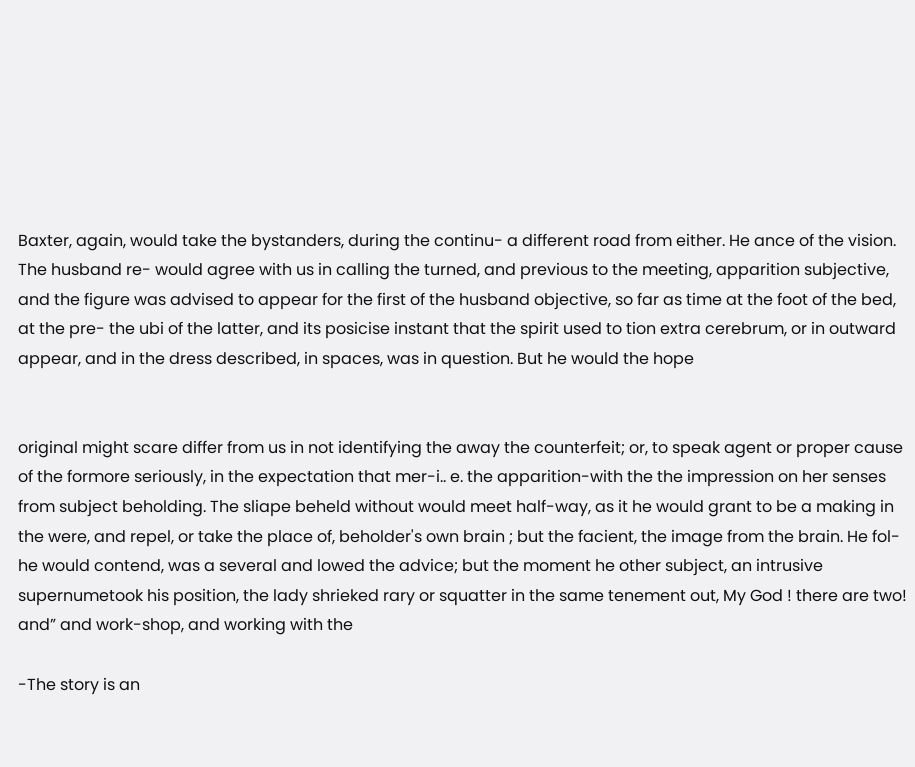Baxter, again, would take the bystanders, during the continu- a different road from either. He ance of the vision. The husband re- would agree with us in calling the turned, and previous to the meeting, apparition subjective, and the figure was advised to appear for the first of the husband objective, so far as time at the foot of the bed, at the pre- the ubi of the latter, and its posicise instant that the spirit used to tion extra cerebrum, or in outward appear, and in the dress described, in spaces, was in question. But he would the hope


original might scare differ from us in not identifying the away the counterfeit; or, to speak agent or proper cause of the formore seriously, in the expectation that mer-i.. e. the apparition-with the the impression on her senses from subject beholding. The sliape beheld without would meet half-way, as it he would grant to be a making in the were, and repel, or take the place of, beholder's own brain ; but the facient, the image from the brain. He fol- he would contend, was a several and lowed the advice; but the moment he other subject, an intrusive supernumetook his position, the lady shrieked rary or squatter in the same tenement out, My God ! there are two! and” and work-shop, and working with the

-The story is an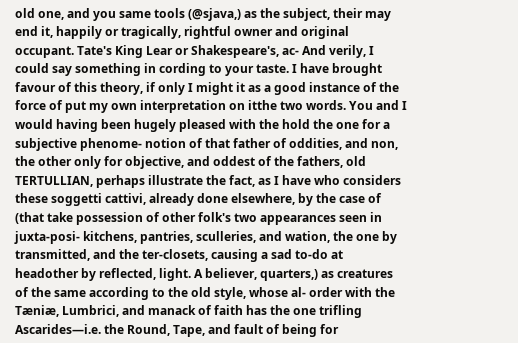old one, and you same tools (@sjava,) as the subject, their may end it, happily or tragically, rightful owner and original occupant. Tate's King Lear or Shakespeare's, ac- And verily, I could say something in cording to your taste. I have brought favour of this theory, if only I might it as a good instance of the force of put my own interpretation on itthe two words. You and I would having been hugely pleased with the hold the one for a subjective phenome- notion of that father of oddities, and non, the other only for objective, and oddest of the fathers, old TERTULLIAN, perhaps illustrate the fact, as I have who considers these soggetti cattivi, already done elsewhere, by the case of (that take possession of other folk's two appearances seen in juxta-posi- kitchens, pantries, sculleries, and wation, the one by transmitted, and the ter-closets, causing a sad to-do at headother by reflected, light. A believer, quarters,) as creatures of the same according to the old style, whose al- order with the Tæniæ, Lumbrici, and manack of faith has the one trifling Ascarides—i.e. the Round, Tape, and fault of being for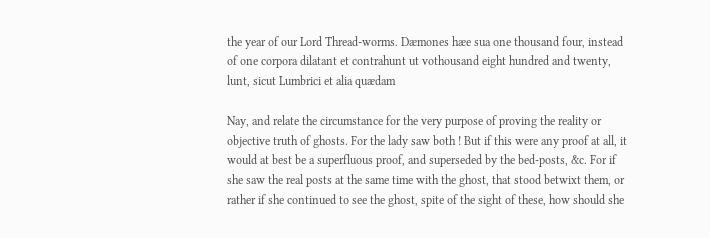the year of our Lord Thread-worms. Dæmones hæe sua one thousand four, instead of one corpora dilatant et contrahunt ut vothousand eight hundred and twenty, lunt, sicut Lumbrici et alia quædam

Nay, and relate the circumstance for the very purpose of proving the reality or objective truth of ghosts. For the lady saw both ! But if this were any proof at all, it would at best be a superfluous proof, and superseded by the bed-posts, &c. For if she saw the real posts at the same time with the ghost, that stood betwixt them, or rather if she continued to see the ghost, spite of the sight of these, how should she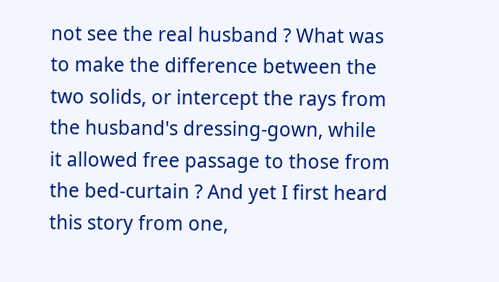not see the real husband ? What was to make the difference between the two solids, or intercept the rays from the husband's dressing-gown, while it allowed free passage to those from the bed-curtain ? And yet I first heard this story from one,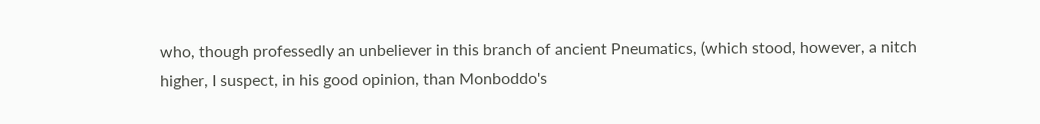who, though professedly an unbeliever in this branch of ancient Pneumatics, (which stood, however, a nitch higher, I suspect, in his good opinion, than Monboddo's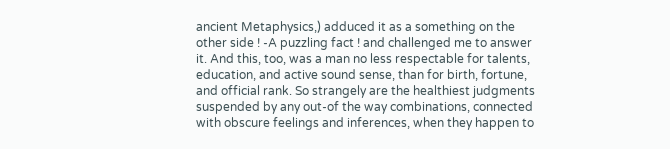ancient Metaphysics,) adduced it as a something on the other side ! -A puzzling fact ! and challenged me to answer it. And this, too, was a man no less respectable for talents, education, and active sound sense, than for birth, fortune, and official rank. So strangely are the healthiest judgments suspended by any out-of the way combinations, connected with obscure feelings and inferences, when they happen to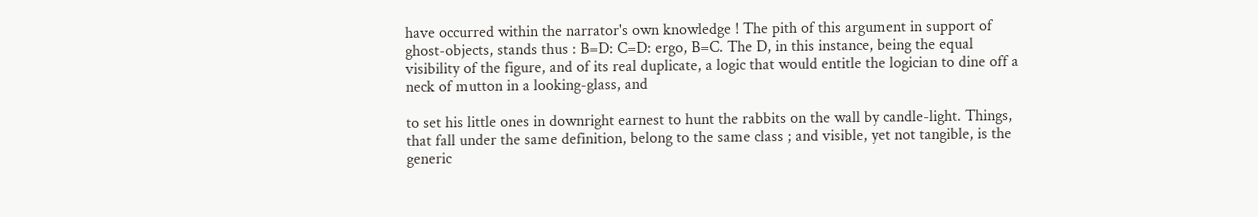have occurred within the narrator's own knowledge ! The pith of this argument in support of ghost-objects, stands thus : B=D: C=D: ergo, B=C. The D, in this instance, being the equal visibility of the figure, and of its real duplicate, a logic that would entitle the logician to dine off a neck of mutton in a looking-glass, and

to set his little ones in downright earnest to hunt the rabbits on the wall by candle-light. Things, that fall under the same definition, belong to the same class ; and visible, yet not tangible, is the generic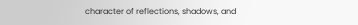character of reflections, shadows, and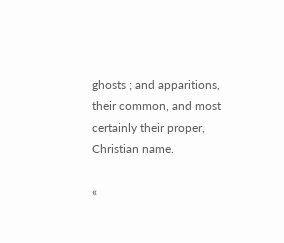ghosts ; and apparitions, their common, and most certainly their proper, Christian name.

«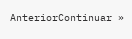AnteriorContinuar »